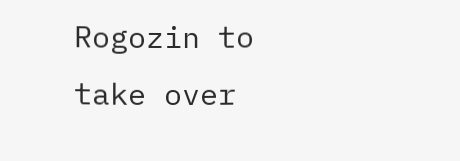Rogozin to take over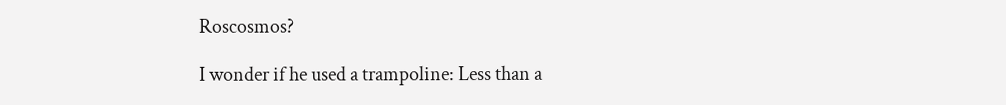Roscosmos?

I wonder if he used a trampoline: Less than a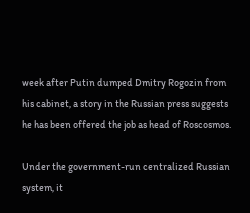week after Putin dumped Dmitry Rogozin from his cabinet, a story in the Russian press suggests he has been offered the job as head of Roscosmos.

Under the government-run centralized Russian system, it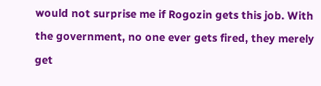would not surprise me if Rogozin gets this job. With the government, no one ever gets fired, they merely get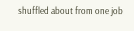shuffled about from one job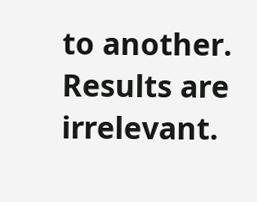to another. Results are irrelevant.